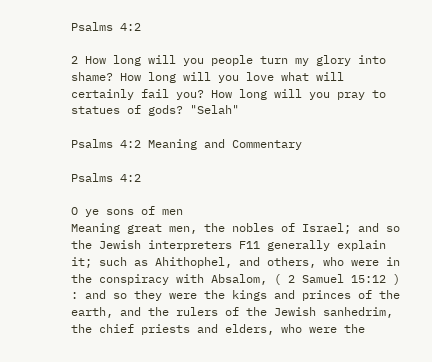Psalms 4:2

2 How long will you people turn my glory into shame? How long will you love what will certainly fail you? How long will you pray to statues of gods? "Selah"

Psalms 4:2 Meaning and Commentary

Psalms 4:2

O ye sons of men
Meaning great men, the nobles of Israel; and so the Jewish interpreters F11 generally explain it; such as Ahithophel, and others, who were in the conspiracy with Absalom, ( 2 Samuel 15:12 ) : and so they were the kings and princes of the earth, and the rulers of the Jewish sanhedrim, the chief priests and elders, who were the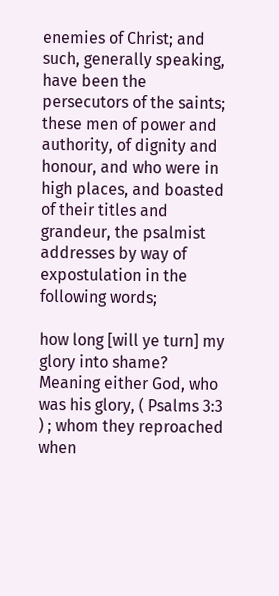enemies of Christ; and such, generally speaking, have been the persecutors of the saints; these men of power and authority, of dignity and honour, and who were in high places, and boasted of their titles and grandeur, the psalmist addresses by way of expostulation in the following words;

how long [will ye turn] my glory into shame?
Meaning either God, who was his glory, ( Psalms 3:3 ) ; whom they reproached when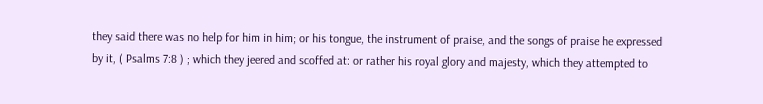they said there was no help for him in him; or his tongue, the instrument of praise, and the songs of praise he expressed by it, ( Psalms 7:8 ) ; which they jeered and scoffed at: or rather his royal glory and majesty, which they attempted to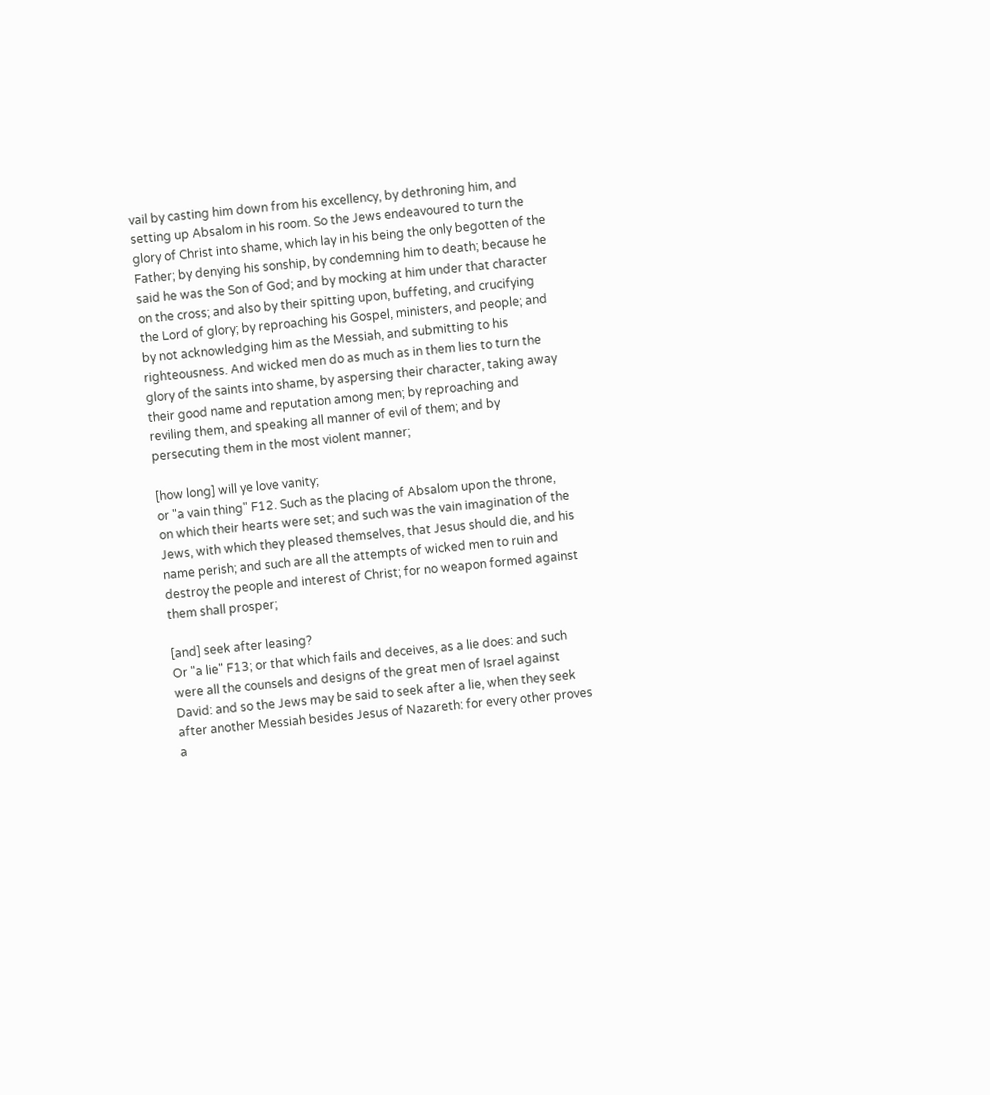vail by casting him down from his excellency, by dethroning him, and setting up Absalom in his room. So the Jews endeavoured to turn the glory of Christ into shame, which lay in his being the only begotten of the Father; by denying his sonship, by condemning him to death; because he said he was the Son of God; and by mocking at him under that character on the cross; and also by their spitting upon, buffeting, and crucifying the Lord of glory; by reproaching his Gospel, ministers, and people; and by not acknowledging him as the Messiah, and submitting to his righteousness. And wicked men do as much as in them lies to turn the glory of the saints into shame, by aspersing their character, taking away their good name and reputation among men; by reproaching and reviling them, and speaking all manner of evil of them; and by persecuting them in the most violent manner;

[how long] will ye love vanity;
or "a vain thing" F12. Such as the placing of Absalom upon the throne, on which their hearts were set; and such was the vain imagination of the Jews, with which they pleased themselves, that Jesus should die, and his name perish; and such are all the attempts of wicked men to ruin and destroy the people and interest of Christ; for no weapon formed against them shall prosper;

[and] seek after leasing?
Or "a lie" F13; or that which fails and deceives, as a lie does: and such were all the counsels and designs of the great men of Israel against David: and so the Jews may be said to seek after a lie, when they seek after another Messiah besides Jesus of Nazareth: for every other proves a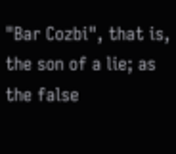"Bar Cozbi", that is, the son of a lie; as the false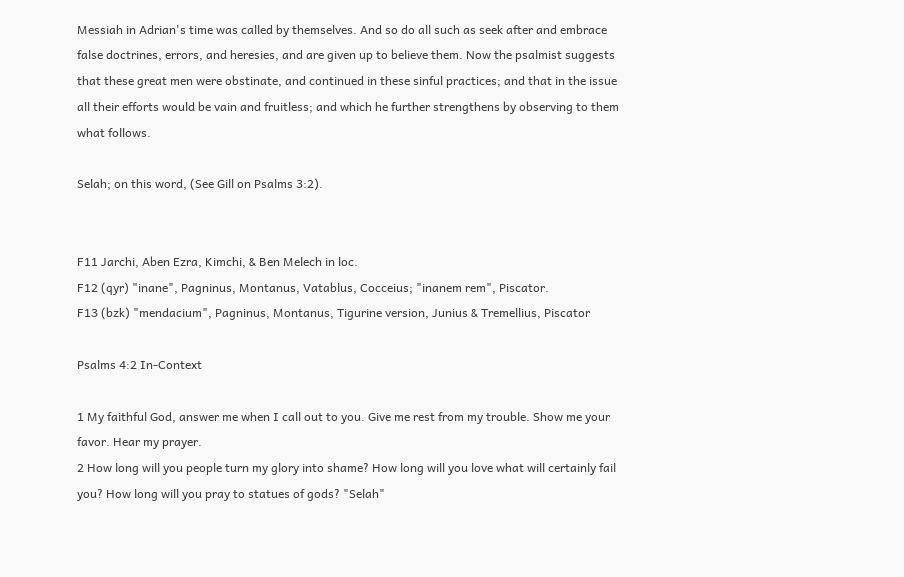Messiah in Adrian's time was called by themselves. And so do all such as seek after and embrace false doctrines, errors, and heresies, and are given up to believe them. Now the psalmist suggests that these great men were obstinate, and continued in these sinful practices; and that in the issue all their efforts would be vain and fruitless; and which he further strengthens by observing to them what follows.

Selah; on this word, (See Gill on Psalms 3:2).


F11 Jarchi, Aben Ezra, Kimchi, & Ben Melech in loc.
F12 (qyr) "inane", Pagninus, Montanus, Vatablus, Cocceius; "inanem rem", Piscator.
F13 (bzk) "mendacium", Pagninus, Montanus, Tigurine version, Junius & Tremellius, Piscator

Psalms 4:2 In-Context

1 My faithful God, answer me when I call out to you. Give me rest from my trouble. Show me your favor. Hear my prayer.
2 How long will you people turn my glory into shame? How long will you love what will certainly fail you? How long will you pray to statues of gods? "Selah"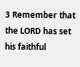3 Remember that the LORD has set his faithful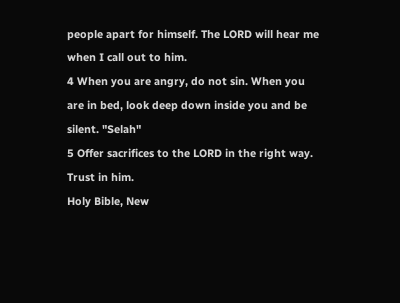people apart for himself. The LORD will hear me when I call out to him.
4 When you are angry, do not sin. When you are in bed, look deep down inside you and be silent. "Selah"
5 Offer sacrifices to the LORD in the right way. Trust in him.
Holy Bible, New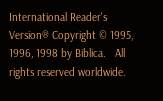International Reader's Version® Copyright © 1995, 1996, 1998 by Biblica.   All rights reserved worldwide.